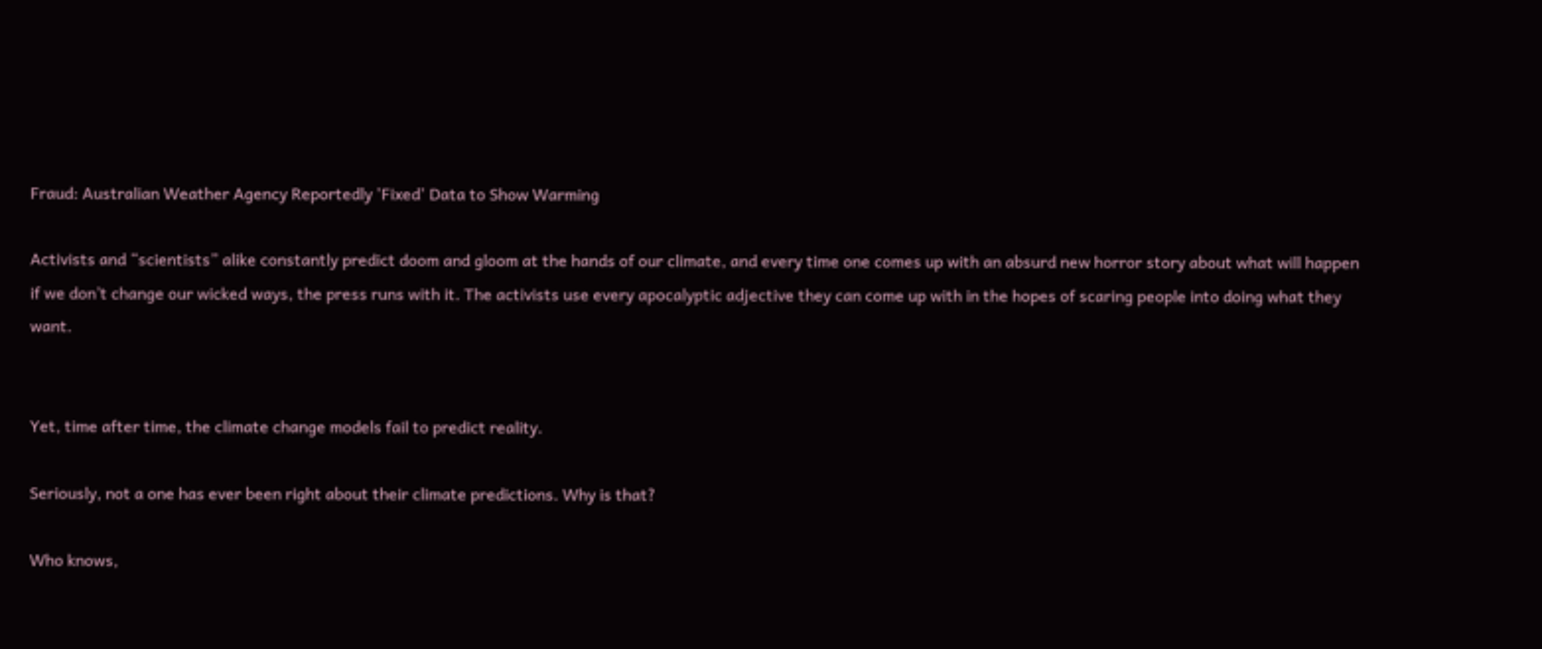Fraud: Australian Weather Agency Reportedly 'Fixed' Data to Show Warming

Activists and “scientists” alike constantly predict doom and gloom at the hands of our climate, and every time one comes up with an absurd new horror story about what will happen if we don’t change our wicked ways, the press runs with it. The activists use every apocalyptic adjective they can come up with in the hopes of scaring people into doing what they want.


Yet, time after time, the climate change models fail to predict reality.

Seriously, not a one has ever been right about their climate predictions. Why is that?

Who knows,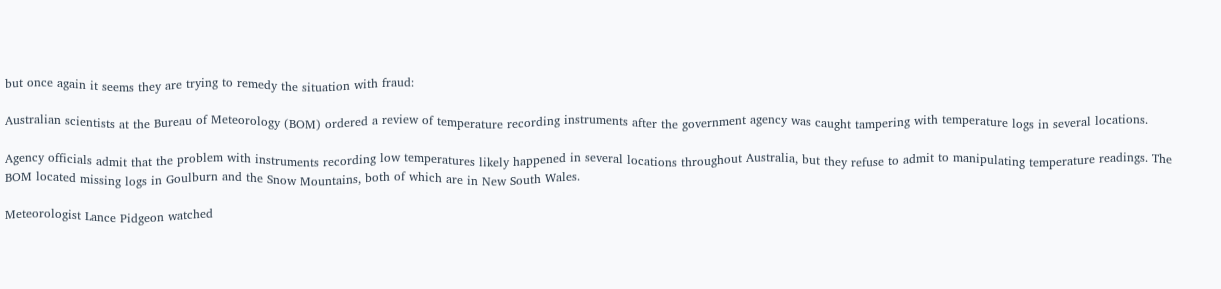but once again it seems they are trying to remedy the situation with fraud:

Australian scientists at the Bureau of Meteorology (BOM) ordered a review of temperature recording instruments after the government agency was caught tampering with temperature logs in several locations.

Agency officials admit that the problem with instruments recording low temperatures likely happened in several locations throughout Australia, but they refuse to admit to manipulating temperature readings. The BOM located missing logs in Goulburn and the Snow Mountains, both of which are in New South Wales.

Meteorologist Lance Pidgeon watched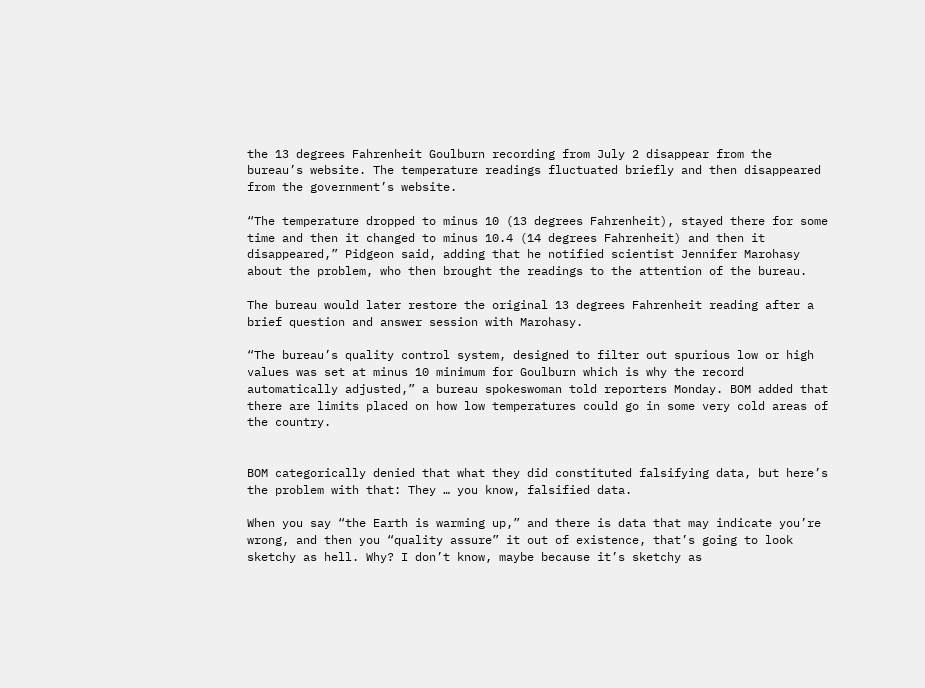the 13 degrees Fahrenheit Goulburn recording from July 2 disappear from the bureau’s website. The temperature readings fluctuated briefly and then disappeared from the government’s website.

“The temperature dropped to minus 10 (13 degrees Fahrenheit), stayed there for some time and then it changed to minus 10.4 (14 degrees Fahrenheit) and then it disappeared,” Pidgeon said, adding that he notified scientist Jennifer Marohasy about the problem, who then brought the readings to the attention of the bureau.

The bureau would later restore the original 13 degrees Fahrenheit reading after a brief question and answer session with Marohasy.

“The bureau’s quality control system, designed to filter out spurious low or high values was set at minus 10 minimum for Goulburn which is why the record automatically adjusted,” a bureau spokeswoman told reporters Monday. BOM added that there are limits placed on how low temperatures could go in some very cold areas of the country.


BOM categorically denied that what they did constituted falsifying data, but here’s the problem with that: They … you know, falsified data.

When you say “the Earth is warming up,” and there is data that may indicate you’re wrong, and then you “quality assure” it out of existence, that’s going to look sketchy as hell. Why? I don’t know, maybe because it’s sketchy as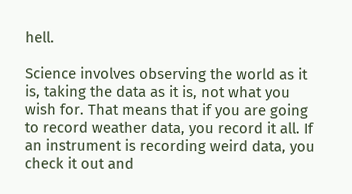hell.

Science involves observing the world as it is, taking the data as it is, not what you wish for. That means that if you are going to record weather data, you record it all. If an instrument is recording weird data, you check it out and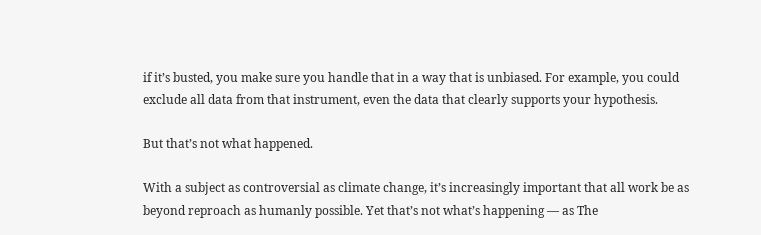if it’s busted, you make sure you handle that in a way that is unbiased. For example, you could exclude all data from that instrument, even the data that clearly supports your hypothesis.

But that’s not what happened.

With a subject as controversial as climate change, it’s increasingly important that all work be as beyond reproach as humanly possible. Yet that’s not what’s happening — as The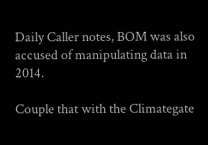Daily Caller notes, BOM was also accused of manipulating data in 2014.

Couple that with the Climategate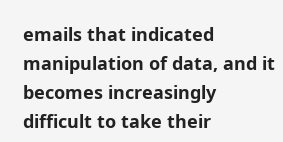emails that indicated manipulation of data, and it becomes increasingly difficult to take their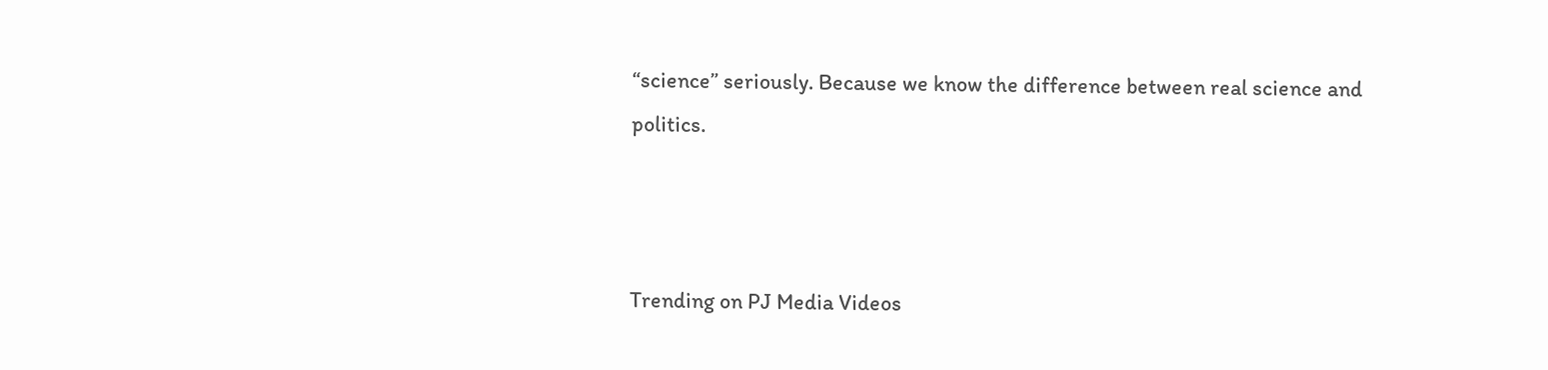“science” seriously. Because we know the difference between real science and politics.



Trending on PJ Media Videos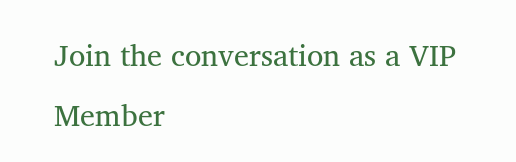Join the conversation as a VIP Member